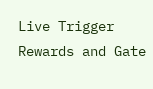Live Trigger Rewards and Gate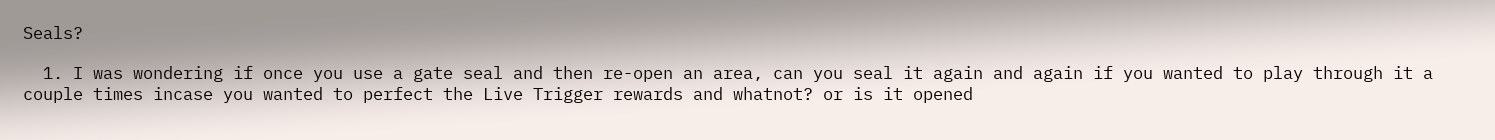Seals?

  1. I was wondering if once you use a gate seal and then re-open an area, can you seal it again and again if you wanted to play through it a couple times incase you wanted to perfect the Live Trigger rewards and whatnot? or is it opened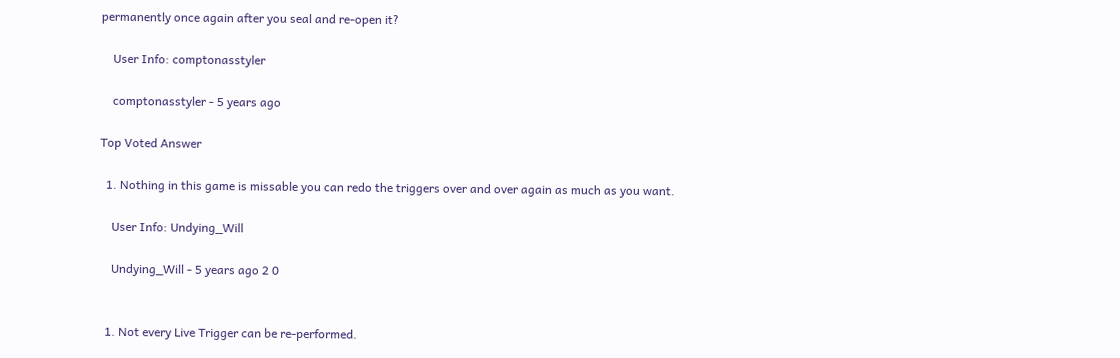permanently once again after you seal and re-open it?

    User Info: comptonasstyler

    comptonasstyler - 5 years ago

Top Voted Answer

  1. Nothing in this game is missable you can redo the triggers over and over again as much as you want.

    User Info: Undying_Will

    Undying_Will - 5 years ago 2 0


  1. Not every Live Trigger can be re-performed.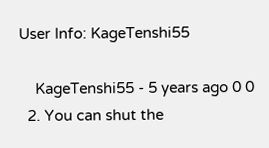User Info: KageTenshi55

    KageTenshi55 - 5 years ago 0 0
  2. You can shut the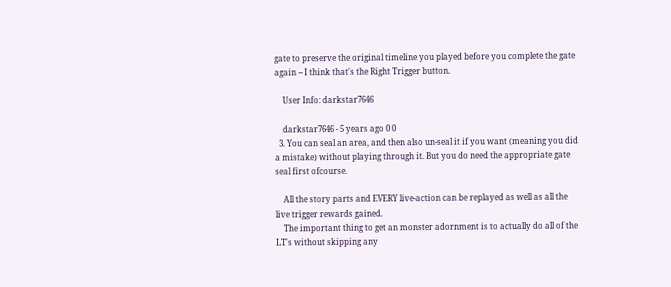gate to preserve the original timeline you played before you complete the gate again -- I think that's the Right Trigger button.

    User Info: darkstar7646

    darkstar7646 - 5 years ago 0 0
  3. You can seal an area, and then also un-seal it if you want (meaning you did a mistake) without playing through it. But you do need the appropriate gate seal first ofcourse.

    All the story parts and EVERY live-action can be replayed as well as all the live trigger rewards gained.
    The important thing to get an monster adornment is to actually do all of the LT's without skipping any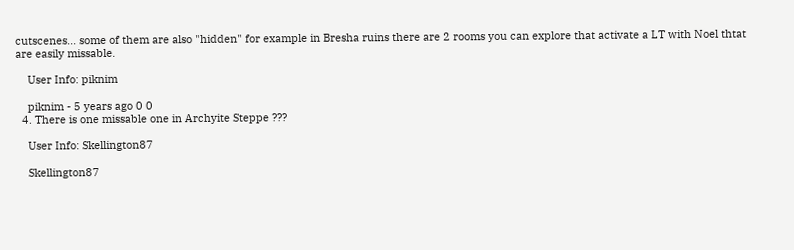cutscenes... some of them are also "hidden" for example in Bresha ruins there are 2 rooms you can explore that activate a LT with Noel thtat are easily missable.

    User Info: piknim

    piknim - 5 years ago 0 0
  4. There is one missable one in Archyite Steppe ???

    User Info: Skellington87

    Skellington87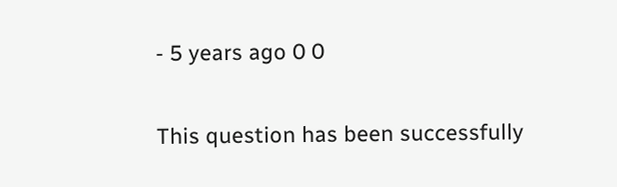- 5 years ago 0 0

This question has been successfully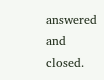answered and closed.